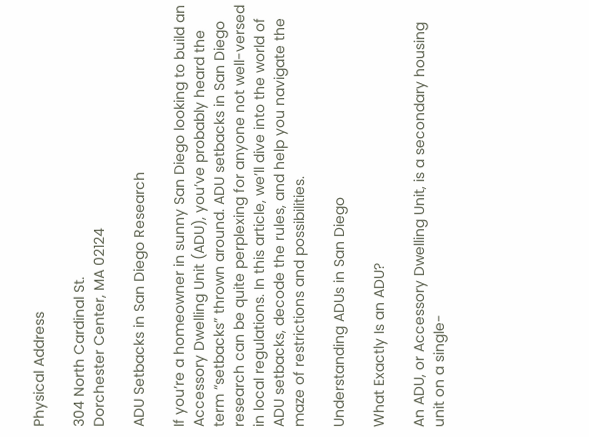Physical Address

304 North Cardinal St.
Dorchester Center, MA 02124

ADU Setbacks in San Diego Research

If you’re a homeowner in sunny San Diego looking to build an Accessory Dwelling Unit (ADU), you’ve probably heard the term “setbacks” thrown around. ADU setbacks in San Diego research can be quite perplexing for anyone not well-versed in local regulations. In this article, we’ll dive into the world of ADU setbacks, decode the rules, and help you navigate the maze of restrictions and possibilities.

Understanding ADUs in San Diego

What Exactly Is an ADU?

An ADU, or Accessory Dwelling Unit, is a secondary housing unit on a single-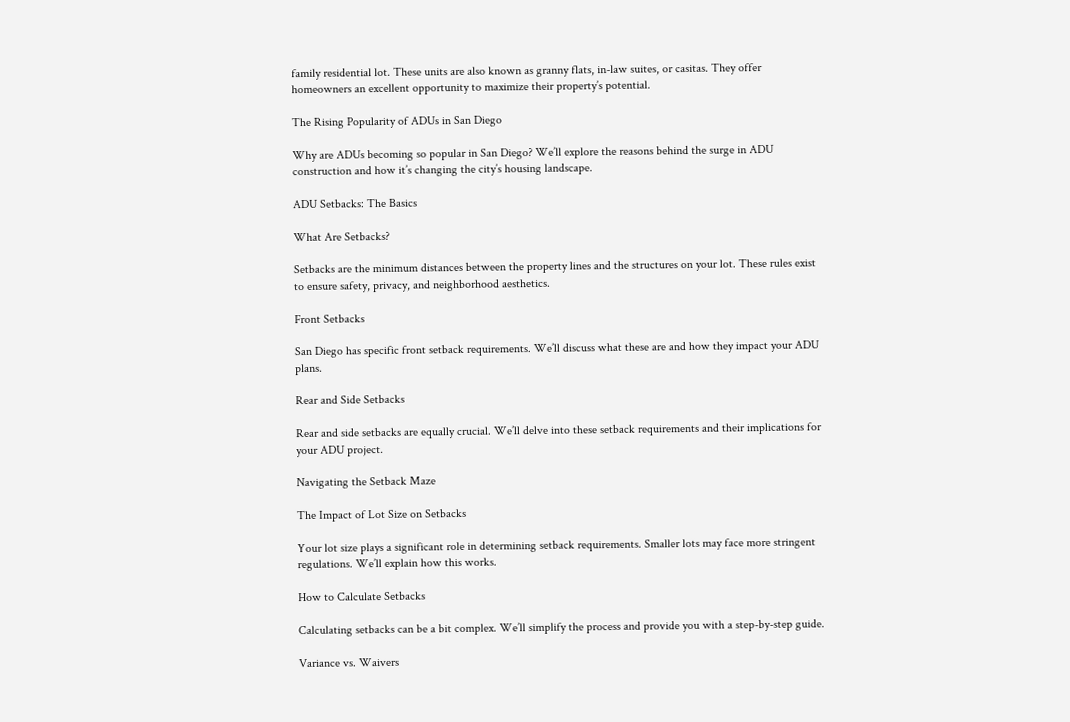family residential lot. These units are also known as granny flats, in-law suites, or casitas. They offer homeowners an excellent opportunity to maximize their property’s potential.

The Rising Popularity of ADUs in San Diego

Why are ADUs becoming so popular in San Diego? We’ll explore the reasons behind the surge in ADU construction and how it’s changing the city’s housing landscape.

ADU Setbacks: The Basics

What Are Setbacks?

Setbacks are the minimum distances between the property lines and the structures on your lot. These rules exist to ensure safety, privacy, and neighborhood aesthetics.

Front Setbacks

San Diego has specific front setback requirements. We’ll discuss what these are and how they impact your ADU plans.

Rear and Side Setbacks

Rear and side setbacks are equally crucial. We’ll delve into these setback requirements and their implications for your ADU project.

Navigating the Setback Maze

The Impact of Lot Size on Setbacks

Your lot size plays a significant role in determining setback requirements. Smaller lots may face more stringent regulations. We’ll explain how this works.

How to Calculate Setbacks

Calculating setbacks can be a bit complex. We’ll simplify the process and provide you with a step-by-step guide.

Variance vs. Waivers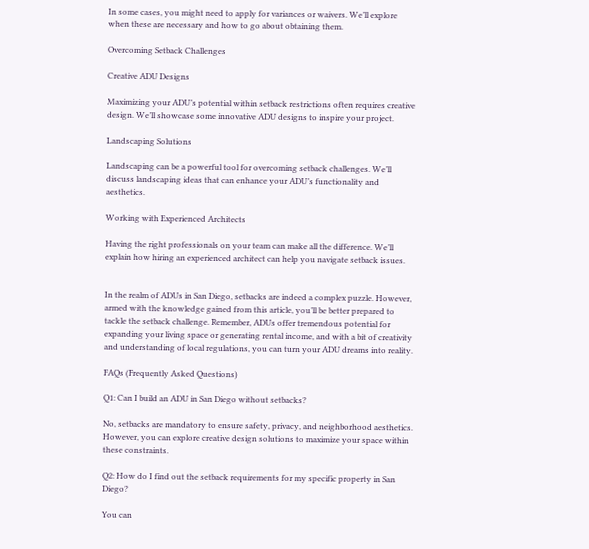In some cases, you might need to apply for variances or waivers. We’ll explore when these are necessary and how to go about obtaining them.

Overcoming Setback Challenges

Creative ADU Designs

Maximizing your ADU’s potential within setback restrictions often requires creative design. We’ll showcase some innovative ADU designs to inspire your project.

Landscaping Solutions

Landscaping can be a powerful tool for overcoming setback challenges. We’ll discuss landscaping ideas that can enhance your ADU’s functionality and aesthetics.

Working with Experienced Architects

Having the right professionals on your team can make all the difference. We’ll explain how hiring an experienced architect can help you navigate setback issues.


In the realm of ADUs in San Diego, setbacks are indeed a complex puzzle. However, armed with the knowledge gained from this article, you’ll be better prepared to tackle the setback challenge. Remember, ADUs offer tremendous potential for expanding your living space or generating rental income, and with a bit of creativity and understanding of local regulations, you can turn your ADU dreams into reality.

FAQs (Frequently Asked Questions)

Q1: Can I build an ADU in San Diego without setbacks?

No, setbacks are mandatory to ensure safety, privacy, and neighborhood aesthetics. However, you can explore creative design solutions to maximize your space within these constraints.

Q2: How do I find out the setback requirements for my specific property in San Diego?

You can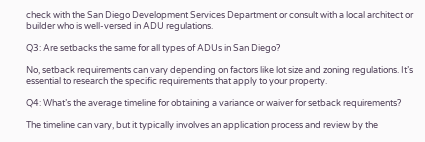check with the San Diego Development Services Department or consult with a local architect or builder who is well-versed in ADU regulations.

Q3: Are setbacks the same for all types of ADUs in San Diego?

No, setback requirements can vary depending on factors like lot size and zoning regulations. It’s essential to research the specific requirements that apply to your property.

Q4: What’s the average timeline for obtaining a variance or waiver for setback requirements?

The timeline can vary, but it typically involves an application process and review by the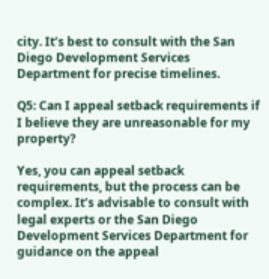city. It’s best to consult with the San Diego Development Services Department for precise timelines.

Q5: Can I appeal setback requirements if I believe they are unreasonable for my property?

Yes, you can appeal setback requirements, but the process can be complex. It’s advisable to consult with legal experts or the San Diego Development Services Department for guidance on the appeal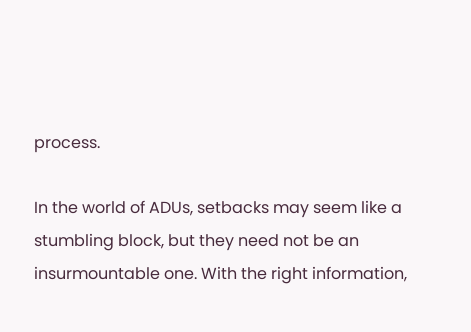process.

In the world of ADUs, setbacks may seem like a stumbling block, but they need not be an insurmountable one. With the right information,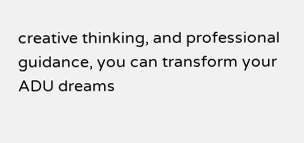creative thinking, and professional guidance, you can transform your ADU dreams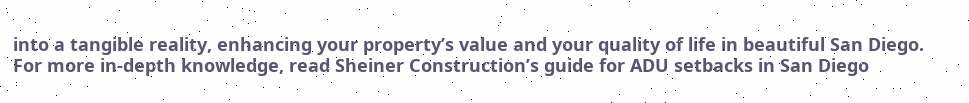into a tangible reality, enhancing your property’s value and your quality of life in beautiful San Diego. For more in-depth knowledge, read Sheiner Construction’s guide for ADU setbacks in San Diego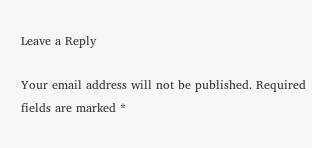Leave a Reply

Your email address will not be published. Required fields are marked *